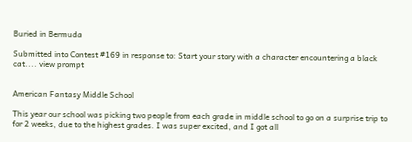Buried in Bermuda

Submitted into Contest #169 in response to: Start your story with a character encountering a black cat.... view prompt


American Fantasy Middle School

This year our school was picking two people from each grade in middle school to go on a surprise trip to for 2 weeks, due to the highest grades. I was super excited, and I got all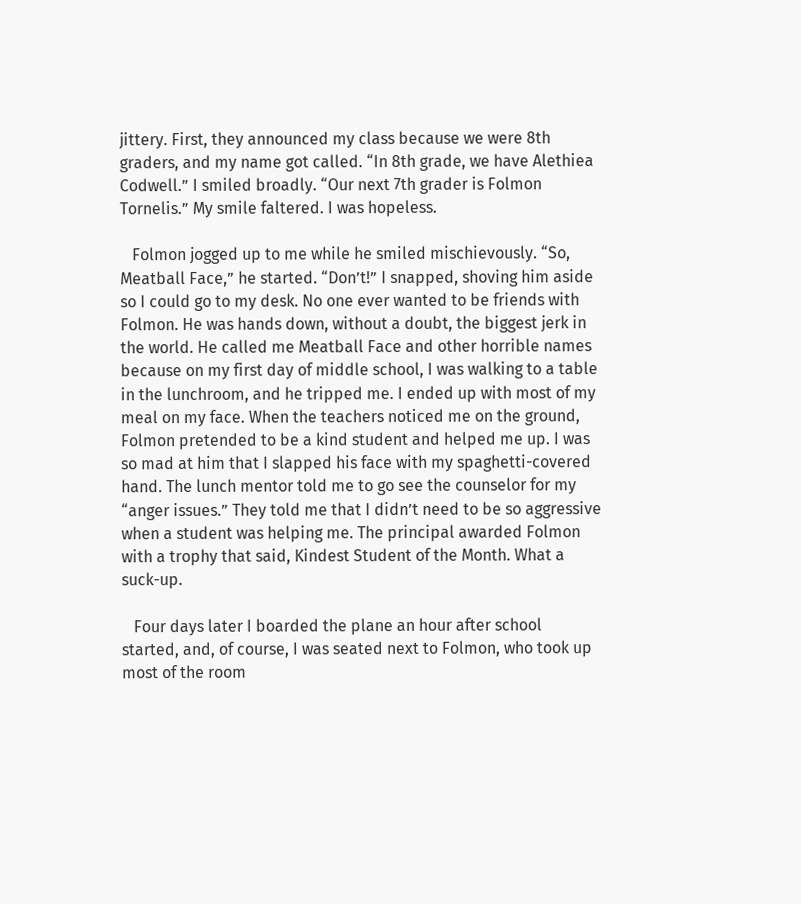jittery. First, they announced my class because we were 8th graders, and my name got called. “In 8th grade, we have Alethiea Codwell.” I smiled broadly. “Our next 7th grader is Folmon Tornelis.” My smile faltered. I was hopeless.

   Folmon jogged up to me while he smiled mischievously. “So, Meatball Face,” he started. “Don’t!” I snapped, shoving him aside so I could go to my desk. No one ever wanted to be friends with Folmon. He was hands down, without a doubt, the biggest jerk in the world. He called me Meatball Face and other horrible names because on my first day of middle school, I was walking to a table in the lunchroom, and he tripped me. I ended up with most of my meal on my face. When the teachers noticed me on the ground, Folmon pretended to be a kind student and helped me up. I was so mad at him that I slapped his face with my spaghetti-covered hand. The lunch mentor told me to go see the counselor for my “anger issues.” They told me that I didn’t need to be so aggressive when a student was helping me. The principal awarded Folmon with a trophy that said, Kindest Student of the Month. What a suck-up.

   Four days later I boarded the plane an hour after school started, and, of course, I was seated next to Folmon, who took up most of the room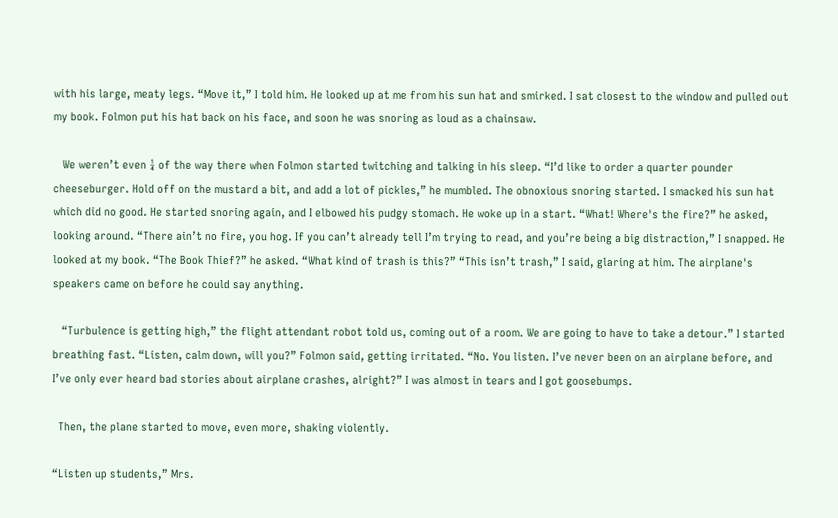with his large, meaty legs. “Move it,” I told him. He looked up at me from his sun hat and smirked. I sat closest to the window and pulled out my book. Folmon put his hat back on his face, and soon he was snoring as loud as a chainsaw.

   We weren’t even ¼ of the way there when Folmon started twitching and talking in his sleep. “I’d like to order a quarter pounder cheeseburger. Hold off on the mustard a bit, and add a lot of pickles,” he mumbled. The obnoxious snoring started. I smacked his sun hat which did no good. He started snoring again, and I elbowed his pudgy stomach. He woke up in a start. “What! Where's the fire?” he asked, looking around. “There ain’t no fire, you hog. If you can’t already tell I’m trying to read, and you’re being a big distraction,” I snapped. He looked at my book. “The Book Thief?” he asked. “What kind of trash is this?” “This isn’t trash,” I said, glaring at him. The airplane's speakers came on before he could say anything.

   “Turbulence is getting high,” the flight attendant robot told us, coming out of a room. We are going to have to take a detour.” I started breathing fast. “Listen, calm down, will you?” Folmon said, getting irritated. “No. You listen. I’ve never been on an airplane before, and I’ve only ever heard bad stories about airplane crashes, alright?” I was almost in tears and I got goosebumps.

  Then, the plane started to move, even more, shaking violently.

“Listen up students,” Mrs.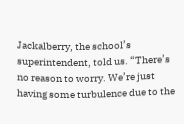Jackalberry, the school’s superintendent, told us. “There’s no reason to worry. We’re just having some turbulence due to the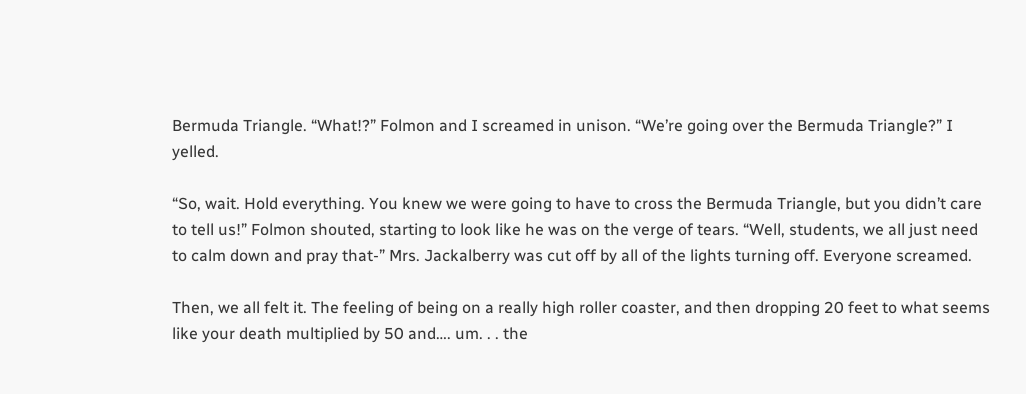Bermuda Triangle. “What!?” Folmon and I screamed in unison. “We’re going over the Bermuda Triangle?” I yelled.

“So, wait. Hold everything. You knew we were going to have to cross the Bermuda Triangle, but you didn’t care to tell us!” Folmon shouted, starting to look like he was on the verge of tears. “Well, students, we all just need to calm down and pray that-” Mrs. Jackalberry was cut off by all of the lights turning off. Everyone screamed.

Then, we all felt it. The feeling of being on a really high roller coaster, and then dropping 20 feet to what seems like your death multiplied by 50 and…. um. . . the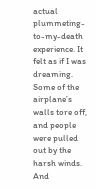actual plummeting-to-my-death experience. It felt as if I was dreaming. Some of the airplane’s walls tore off, and people were pulled out by the harsh winds. And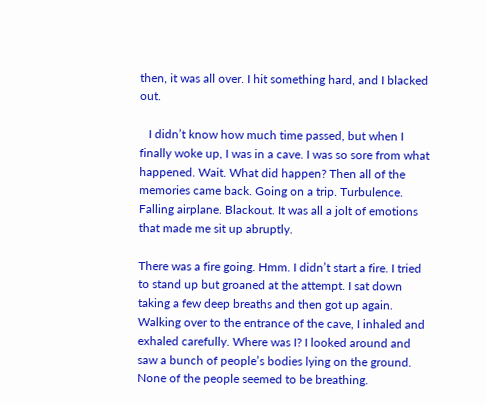then, it was all over. I hit something hard, and I blacked out.

   I didn’t know how much time passed, but when I finally woke up, I was in a cave. I was so sore from what happened. Wait. What did happen? Then all of the memories came back. Going on a trip. Turbulence. Falling airplane. Blackout. It was all a jolt of emotions that made me sit up abruptly.

There was a fire going. Hmm. I didn’t start a fire. I tried to stand up but groaned at the attempt. I sat down taking a few deep breaths and then got up again. Walking over to the entrance of the cave, I inhaled and exhaled carefully. Where was I? I looked around and saw a bunch of people’s bodies lying on the ground. None of the people seemed to be breathing.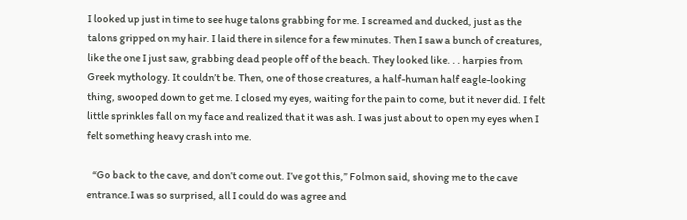I looked up just in time to see huge talons grabbing for me. I screamed and ducked, just as the talons gripped on my hair. I laid there in silence for a few minutes. Then I saw a bunch of creatures, like the one I just saw, grabbing dead people off of the beach. They looked like. . . harpies from Greek mythology. It couldn’t be. Then, one of those creatures, a half-human half eagle-looking thing, swooped down to get me. I closed my eyes, waiting for the pain to come, but it never did. I felt little sprinkles fall on my face and realized that it was ash. I was just about to open my eyes when I felt something heavy crash into me.

   “Go back to the cave, and don’t come out. I’ve got this,” Folmon said, shoving me to the cave entrance.I was so surprised, all I could do was agree and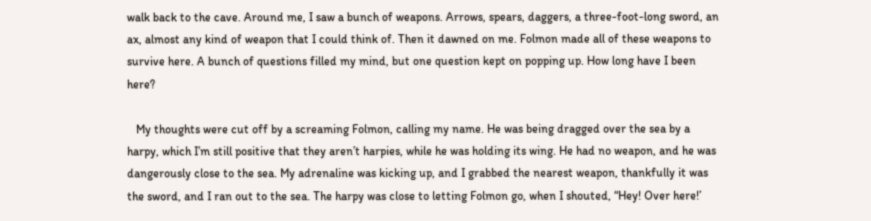walk back to the cave. Around me, I saw a bunch of weapons. Arrows, spears, daggers, a three-foot-long sword, an ax, almost any kind of weapon that I could think of. Then it dawned on me. Folmon made all of these weapons to survive here. A bunch of questions filled my mind, but one question kept on popping up. How long have I been here?

   My thoughts were cut off by a screaming Folmon, calling my name. He was being dragged over the sea by a harpy, which I’m still positive that they aren’t harpies, while he was holding its wing. He had no weapon, and he was dangerously close to the sea. My adrenaline was kicking up, and I grabbed the nearest weapon, thankfully it was the sword, and I ran out to the sea. The harpy was close to letting Folmon go, when I shouted, “Hey! Over here!’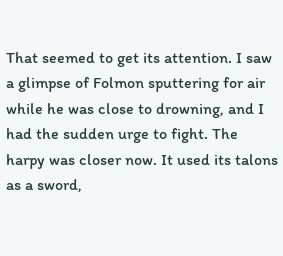That seemed to get its attention. I saw a glimpse of Folmon sputtering for air while he was close to drowning, and I had the sudden urge to fight. The harpy was closer now. It used its talons as a sword,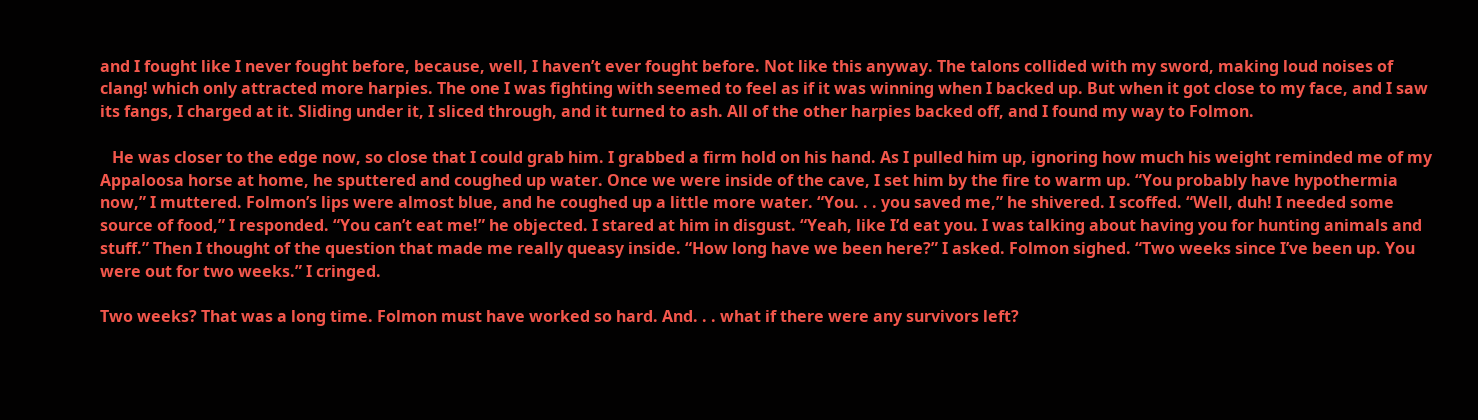and I fought like I never fought before, because, well, I haven’t ever fought before. Not like this anyway. The talons collided with my sword, making loud noises of clang! which only attracted more harpies. The one I was fighting with seemed to feel as if it was winning when I backed up. But when it got close to my face, and I saw its fangs, I charged at it. Sliding under it, I sliced through, and it turned to ash. All of the other harpies backed off, and I found my way to Folmon.

   He was closer to the edge now, so close that I could grab him. I grabbed a firm hold on his hand. As I pulled him up, ignoring how much his weight reminded me of my Appaloosa horse at home, he sputtered and coughed up water. Once we were inside of the cave, I set him by the fire to warm up. “You probably have hypothermia now,” I muttered. Folmon’s lips were almost blue, and he coughed up a little more water. “You. . . you saved me,” he shivered. I scoffed. “Well, duh! I needed some source of food,” I responded. “You can’t eat me!” he objected. I stared at him in disgust. “Yeah, like I’d eat you. I was talking about having you for hunting animals and stuff.” Then I thought of the question that made me really queasy inside. “How long have we been here?” I asked. Folmon sighed. “Two weeks since I’ve been up. You were out for two weeks.” I cringed.

Two weeks? That was a long time. Folmon must have worked so hard. And. . . what if there were any survivors left?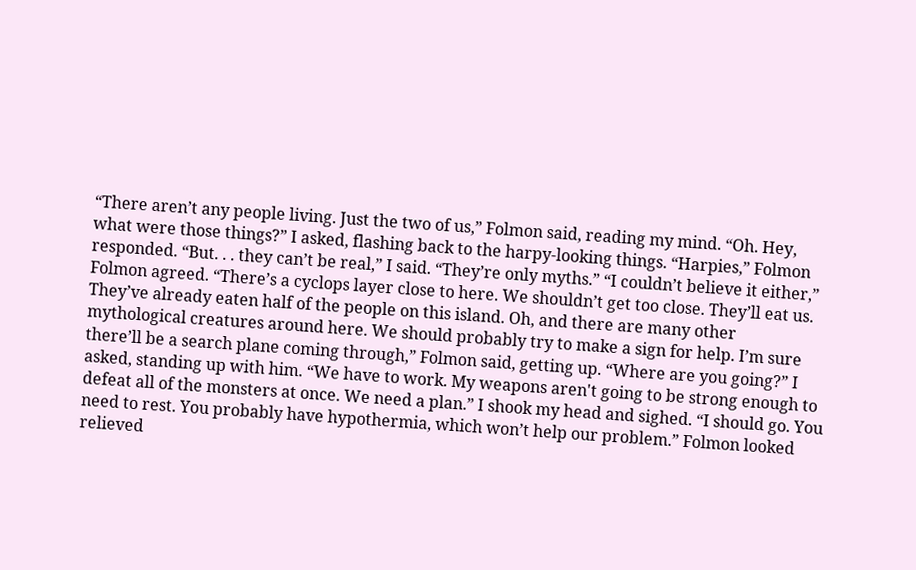“There aren’t any people living. Just the two of us,” Folmon said, reading my mind. “Oh. Hey, what were those things?” I asked, flashing back to the harpy-looking things. “Harpies,” Folmon responded. “But. . . they can’t be real,” I said. “They’re only myths.” “I couldn’t believe it either,” Folmon agreed. “There’s a cyclops layer close to here. We shouldn’t get too close. They’ll eat us. They’ve already eaten half of the people on this island. Oh, and there are many other mythological creatures around here. We should probably try to make a sign for help. I’m sure there’ll be a search plane coming through,” Folmon said, getting up. “Where are you going?” I asked, standing up with him. “We have to work. My weapons aren't going to be strong enough to defeat all of the monsters at once. We need a plan.” I shook my head and sighed. “I should go. You need to rest. You probably have hypothermia, which won’t help our problem.” Folmon looked relieved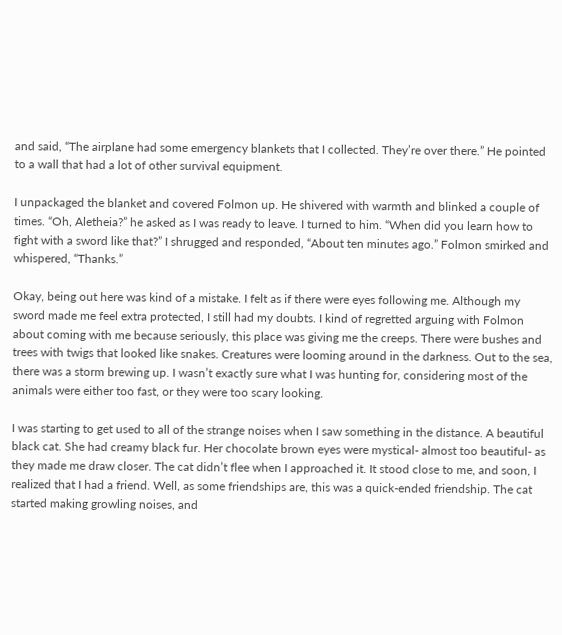and said, “The airplane had some emergency blankets that I collected. They’re over there.” He pointed to a wall that had a lot of other survival equipment.

I unpackaged the blanket and covered Folmon up. He shivered with warmth and blinked a couple of times. “Oh, Aletheia?” he asked as I was ready to leave. I turned to him. “When did you learn how to fight with a sword like that?” I shrugged and responded, “About ten minutes ago.” Folmon smirked and whispered, “Thanks.”

Okay, being out here was kind of a mistake. I felt as if there were eyes following me. Although my sword made me feel extra protected, I still had my doubts. I kind of regretted arguing with Folmon about coming with me because seriously, this place was giving me the creeps. There were bushes and trees with twigs that looked like snakes. Creatures were looming around in the darkness. Out to the sea, there was a storm brewing up. I wasn’t exactly sure what I was hunting for, considering most of the animals were either too fast, or they were too scary looking.

I was starting to get used to all of the strange noises when I saw something in the distance. A beautiful black cat. She had creamy black fur. Her chocolate brown eyes were mystical- almost too beautiful- as they made me draw closer. The cat didn’t flee when I approached it. It stood close to me, and soon, I realized that I had a friend. Well, as some friendships are, this was a quick-ended friendship. The cat started making growling noises, and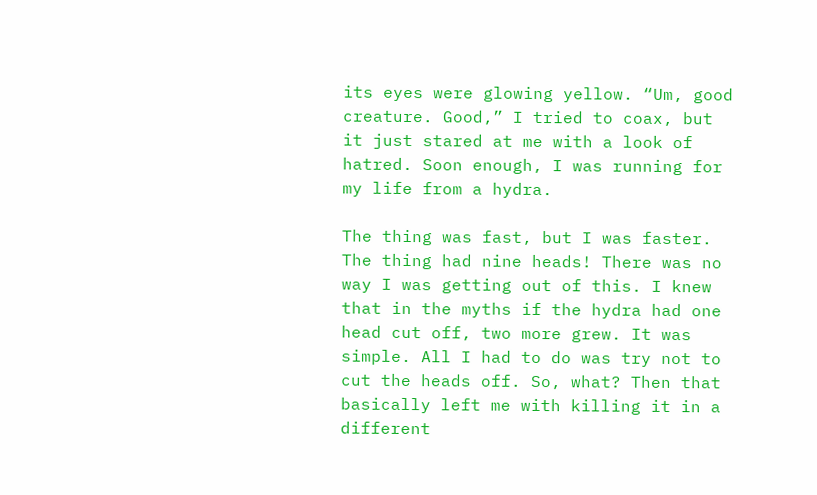its eyes were glowing yellow. “Um, good creature. Good,” I tried to coax, but it just stared at me with a look of hatred. Soon enough, I was running for my life from a hydra.

The thing was fast, but I was faster. The thing had nine heads! There was no way I was getting out of this. I knew that in the myths if the hydra had one head cut off, two more grew. It was simple. All I had to do was try not to cut the heads off. So, what? Then that basically left me with killing it in a different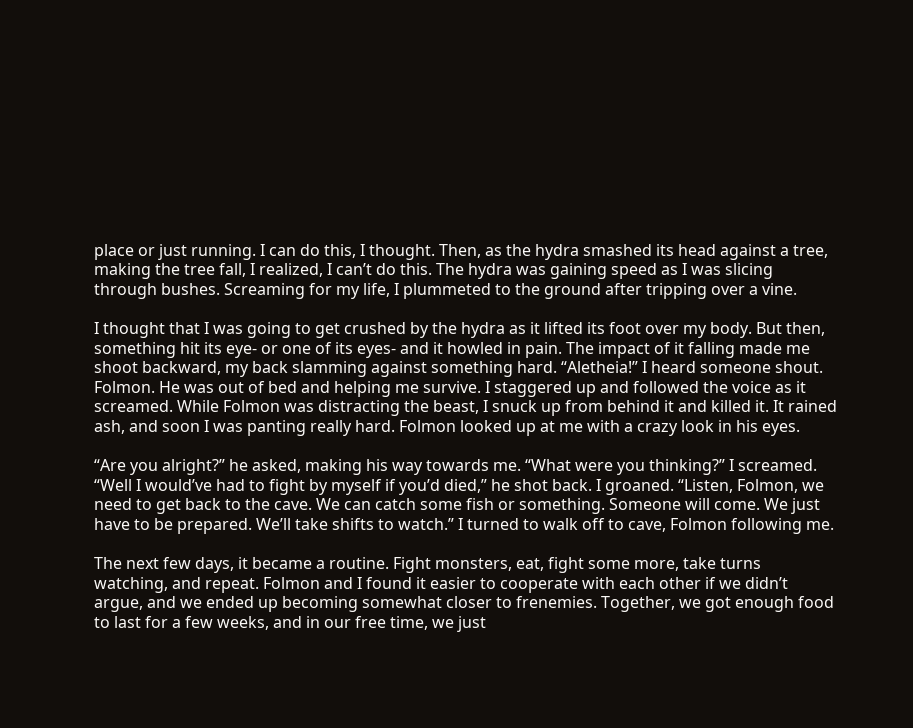place or just running. I can do this, I thought. Then, as the hydra smashed its head against a tree, making the tree fall, I realized, I can’t do this. The hydra was gaining speed as I was slicing through bushes. Screaming for my life, I plummeted to the ground after tripping over a vine.

I thought that I was going to get crushed by the hydra as it lifted its foot over my body. But then, something hit its eye- or one of its eyes- and it howled in pain. The impact of it falling made me shoot backward, my back slamming against something hard. “Aletheia!” I heard someone shout. Folmon. He was out of bed and helping me survive. I staggered up and followed the voice as it screamed. While Folmon was distracting the beast, I snuck up from behind it and killed it. It rained ash, and soon I was panting really hard. Folmon looked up at me with a crazy look in his eyes.

“Are you alright?” he asked, making his way towards me. “What were you thinking?” I screamed. “Well I would’ve had to fight by myself if you’d died,” he shot back. I groaned. “Listen, Folmon, we need to get back to the cave. We can catch some fish or something. Someone will come. We just have to be prepared. We’ll take shifts to watch.” I turned to walk off to cave, Folmon following me.

The next few days, it became a routine. Fight monsters, eat, fight some more, take turns watching, and repeat. Folmon and I found it easier to cooperate with each other if we didn’t argue, and we ended up becoming somewhat closer to frenemies. Together, we got enough food to last for a few weeks, and in our free time, we just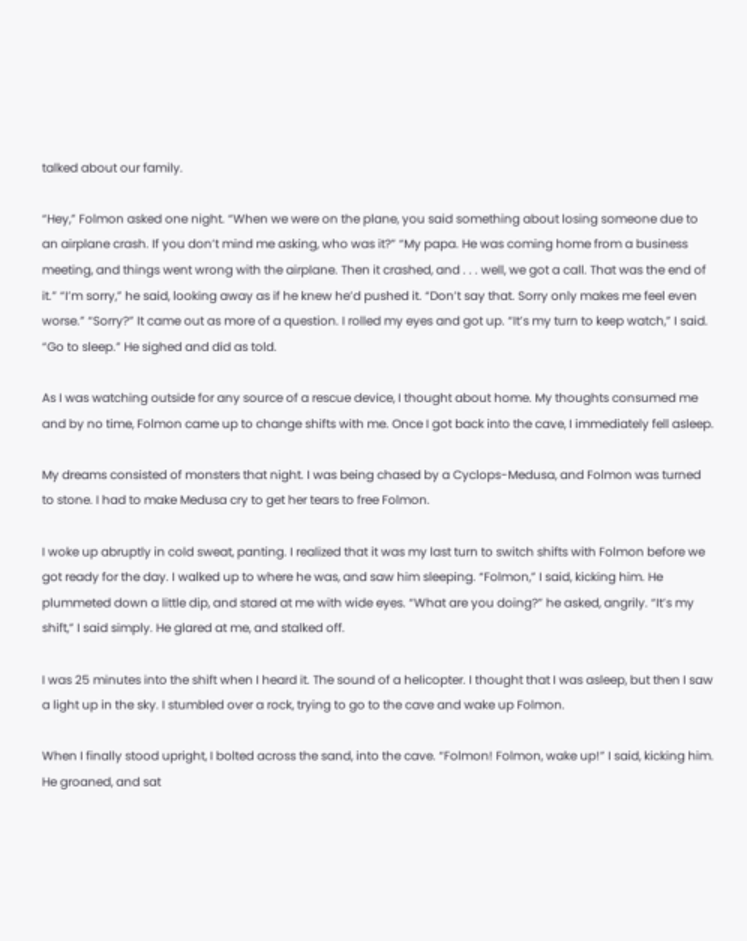talked about our family.

“Hey,” Folmon asked one night. “When we were on the plane, you said something about losing someone due to an airplane crash. If you don’t mind me asking, who was it?” “My papa. He was coming home from a business meeting, and things went wrong with the airplane. Then it crashed, and . . . well, we got a call. That was the end of it.” “I’m sorry,” he said, looking away as if he knew he’d pushed it. “Don’t say that. Sorry only makes me feel even worse.” “Sorry?” It came out as more of a question. I rolled my eyes and got up. “It’s my turn to keep watch,” I said. “Go to sleep.” He sighed and did as told.

As I was watching outside for any source of a rescue device, I thought about home. My thoughts consumed me and by no time, Folmon came up to change shifts with me. Once I got back into the cave, I immediately fell asleep.

My dreams consisted of monsters that night. I was being chased by a Cyclops-Medusa, and Folmon was turned to stone. I had to make Medusa cry to get her tears to free Folmon.

I woke up abruptly in cold sweat, panting. I realized that it was my last turn to switch shifts with Folmon before we got ready for the day. I walked up to where he was, and saw him sleeping. “Folmon,” I said, kicking him. He plummeted down a little dip, and stared at me with wide eyes. “What are you doing?” he asked, angrily. “It’s my shift,” I said simply. He glared at me, and stalked off.

I was 25 minutes into the shift when I heard it. The sound of a helicopter. I thought that I was asleep, but then I saw a light up in the sky. I stumbled over a rock, trying to go to the cave and wake up Folmon.

When I finally stood upright, I bolted across the sand, into the cave. “Folmon! Folmon, wake up!” I said, kicking him. He groaned, and sat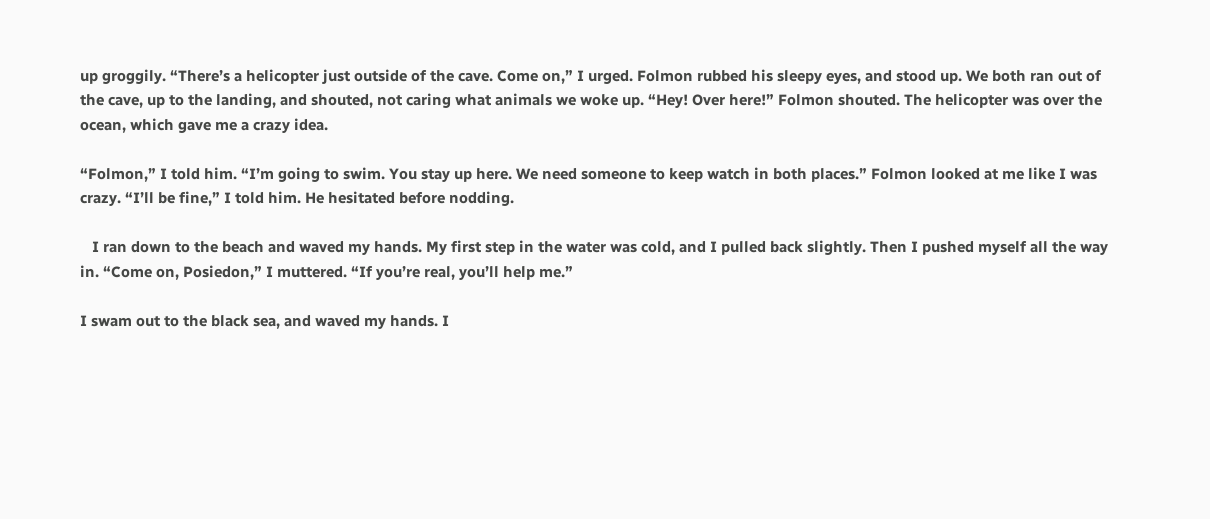up groggily. “There’s a helicopter just outside of the cave. Come on,” I urged. Folmon rubbed his sleepy eyes, and stood up. We both ran out of the cave, up to the landing, and shouted, not caring what animals we woke up. “Hey! Over here!” Folmon shouted. The helicopter was over the ocean, which gave me a crazy idea.

“Folmon,” I told him. “I’m going to swim. You stay up here. We need someone to keep watch in both places.” Folmon looked at me like I was crazy. “I’ll be fine,” I told him. He hesitated before nodding.

   I ran down to the beach and waved my hands. My first step in the water was cold, and I pulled back slightly. Then I pushed myself all the way in. “Come on, Posiedon,” I muttered. “If you’re real, you’ll help me.”

I swam out to the black sea, and waved my hands. I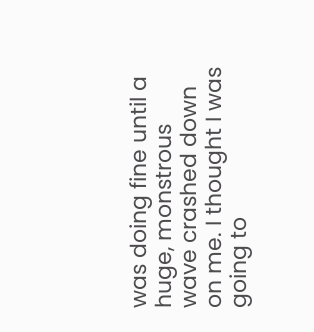was doing fine until a huge, monstrous wave crashed down on me. I thought I was going to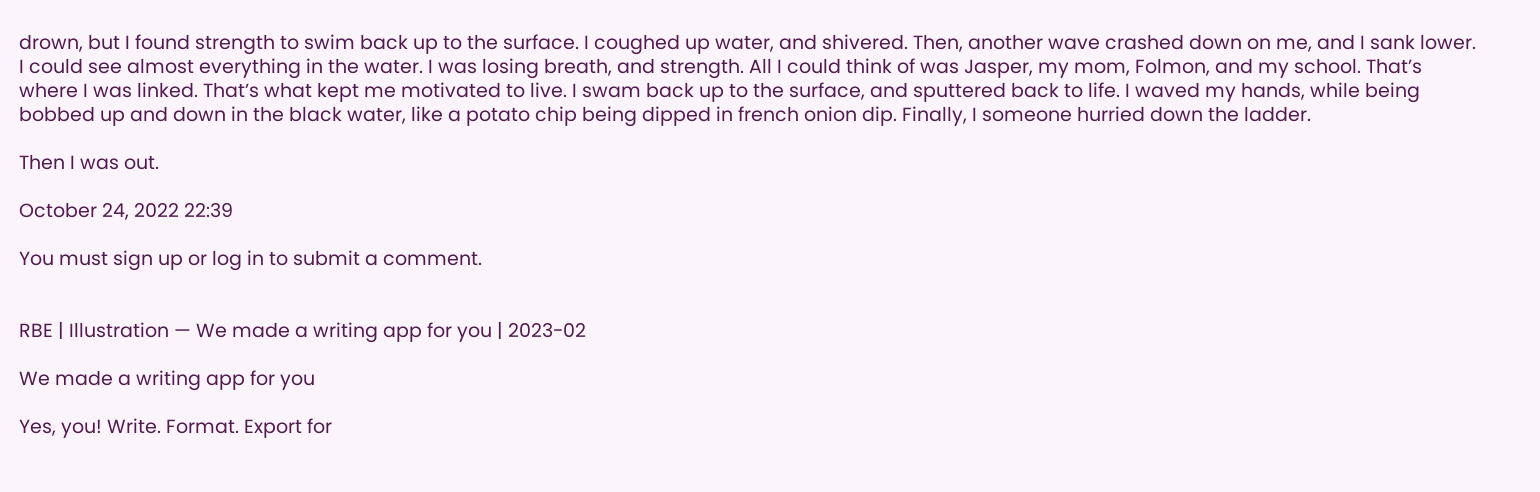drown, but I found strength to swim back up to the surface. I coughed up water, and shivered. Then, another wave crashed down on me, and I sank lower. I could see almost everything in the water. I was losing breath, and strength. All I could think of was Jasper, my mom, Folmon, and my school. That’s where I was linked. That’s what kept me motivated to live. I swam back up to the surface, and sputtered back to life. I waved my hands, while being bobbed up and down in the black water, like a potato chip being dipped in french onion dip. Finally, I someone hurried down the ladder.

Then I was out.

October 24, 2022 22:39

You must sign up or log in to submit a comment.


RBE | Illustration — We made a writing app for you | 2023-02

We made a writing app for you

Yes, you! Write. Format. Export for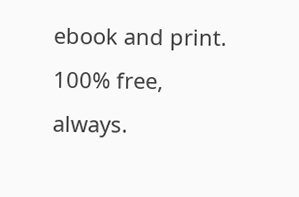ebook and print. 100% free, always.